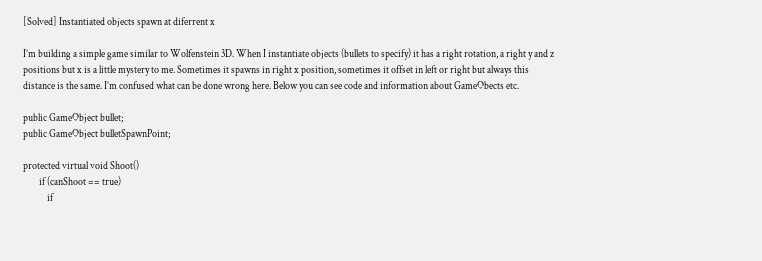[Solved] Instantiated objects spawn at diferrent x

I’m building a simple game similar to Wolfenstein 3D. When I instantiate objects (bullets to specify) it has a right rotation, a right y and z positions but x is a little mystery to me. Sometimes it spawns in right x position, sometimes it offset in left or right but always this distance is the same. I’m confused what can be done wrong here. Below you can see code and information about GameObects etc.

public GameObject bullet;
public GameObject bulletSpawnPoint;

protected virtual void Shoot()
        if (canShoot == true)
            if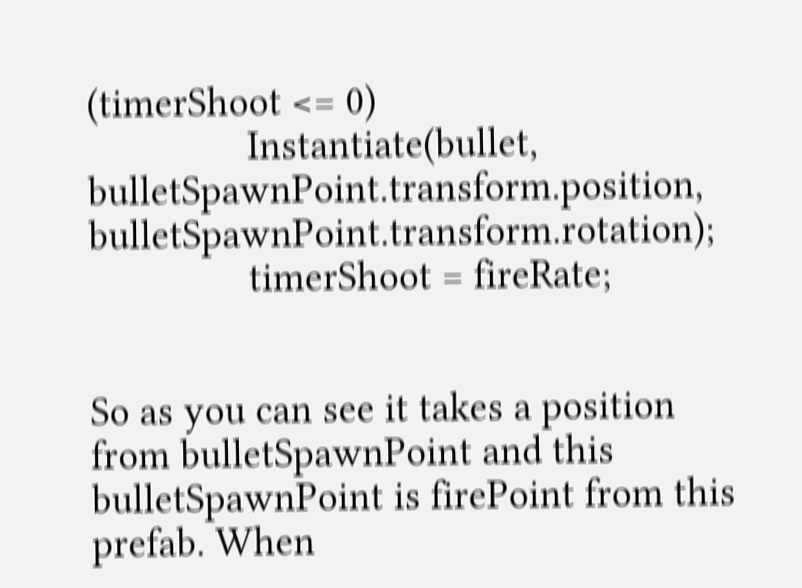(timerShoot <= 0)
                Instantiate(bullet, bulletSpawnPoint.transform.position, bulletSpawnPoint.transform.rotation);
                timerShoot = fireRate;


So as you can see it takes a position from bulletSpawnPoint and this bulletSpawnPoint is firePoint from this prefab. When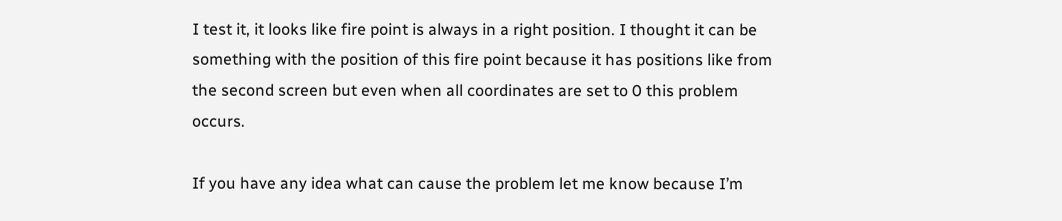I test it, it looks like fire point is always in a right position. I thought it can be something with the position of this fire point because it has positions like from the second screen but even when all coordinates are set to 0 this problem occurs.

If you have any idea what can cause the problem let me know because I’m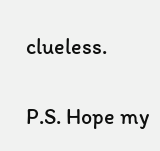clueless.

P.S. Hope my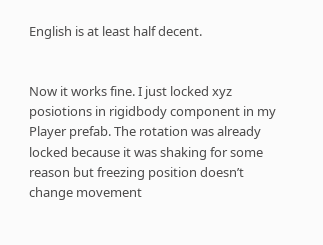English is at least half decent.


Now it works fine. I just locked xyz posiotions in rigidbody component in my Player prefab. The rotation was already locked because it was shaking for some reason but freezing position doesn’t change movement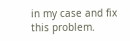in my case and fix this problem.